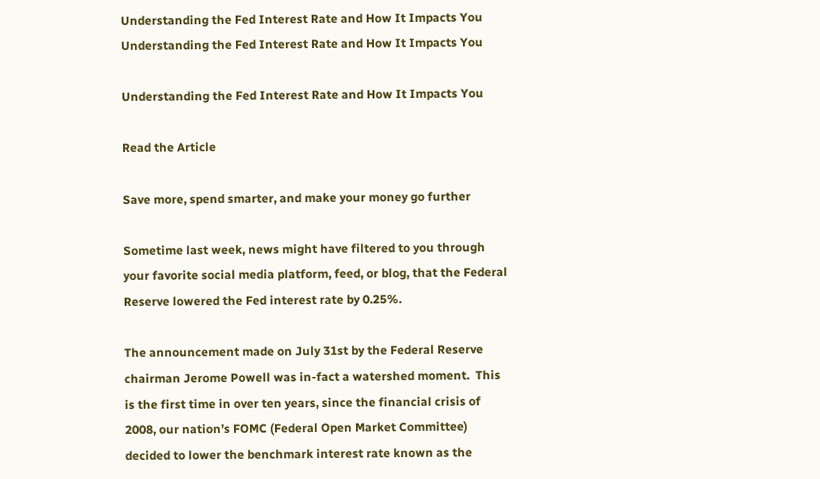Understanding the Fed Interest Rate and How It Impacts You
Understanding the Fed Interest Rate and How It Impacts You

Understanding the Fed Interest Rate and How It Impacts You

Read the Article

Save more, spend smarter, and make your money go further

Sometime last week, news might have filtered to you through your favorite social media platform, feed, or blog, that the Federal Reserve lowered the Fed interest rate by 0.25%.

The announcement made on July 31st by the Federal Reserve chairman Jerome Powell was in-fact a watershed moment.  This is the first time in over ten years, since the financial crisis of 2008, our nation’s FOMC (Federal Open Market Committee) decided to lower the benchmark interest rate known as the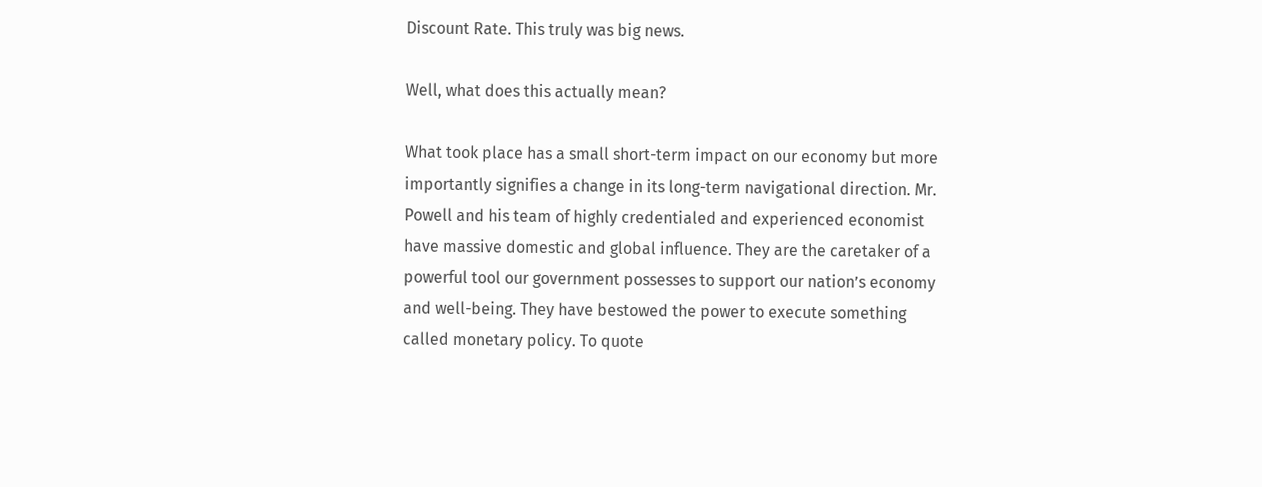Discount Rate. This truly was big news.

Well, what does this actually mean?

What took place has a small short-term impact on our economy but more importantly signifies a change in its long-term navigational direction. Mr. Powell and his team of highly credentialed and experienced economist have massive domestic and global influence. They are the caretaker of a powerful tool our government possesses to support our nation’s economy and well-being. They have bestowed the power to execute something called monetary policy. To quote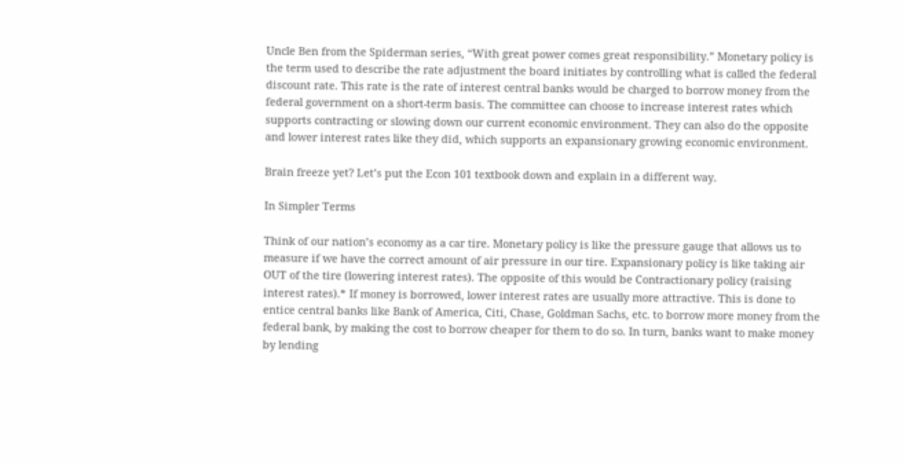Uncle Ben from the Spiderman series, “With great power comes great responsibility.” Monetary policy is the term used to describe the rate adjustment the board initiates by controlling what is called the federal discount rate. This rate is the rate of interest central banks would be charged to borrow money from the federal government on a short-term basis. The committee can choose to increase interest rates which supports contracting or slowing down our current economic environment. They can also do the opposite and lower interest rates like they did, which supports an expansionary growing economic environment.

Brain freeze yet? Let’s put the Econ 101 textbook down and explain in a different way.

In Simpler Terms

Think of our nation’s economy as a car tire. Monetary policy is like the pressure gauge that allows us to measure if we have the correct amount of air pressure in our tire. Expansionary policy is like taking air OUT of the tire (lowering interest rates). The opposite of this would be Contractionary policy (raising interest rates).* If money is borrowed, lower interest rates are usually more attractive. This is done to entice central banks like Bank of America, Citi, Chase, Goldman Sachs, etc. to borrow more money from the federal bank, by making the cost to borrow cheaper for them to do so. In turn, banks want to make money by lending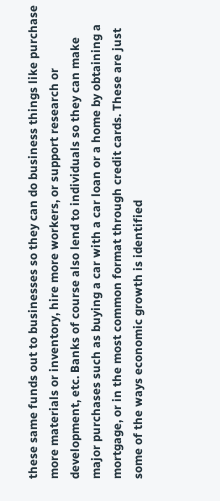these same funds out to businesses so they can do business things like purchase more materials or inventory, hire more workers, or support research or development, etc. Banks of course also lend to individuals so they can make major purchases such as buying a car with a car loan or a home by obtaining a mortgage, or in the most common format through credit cards. These are just some of the ways economic growth is identified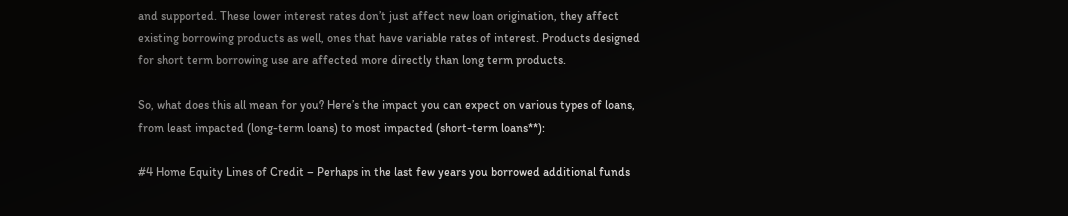and supported. These lower interest rates don’t just affect new loan origination, they affect existing borrowing products as well, ones that have variable rates of interest. Products designed for short term borrowing use are affected more directly than long term products.

So, what does this all mean for you? Here’s the impact you can expect on various types of loans, from least impacted (long-term loans) to most impacted (short-term loans**):

#4 Home Equity Lines of Credit – Perhaps in the last few years you borrowed additional funds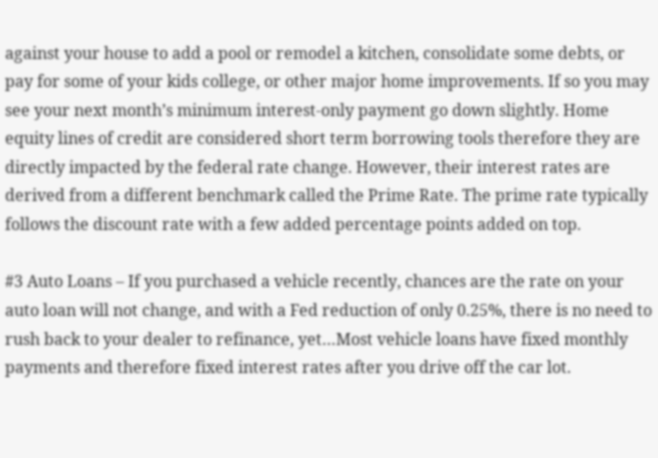against your house to add a pool or remodel a kitchen, consolidate some debts, or pay for some of your kids college, or other major home improvements. If so you may see your next month’s minimum interest-only payment go down slightly. Home equity lines of credit are considered short term borrowing tools therefore they are directly impacted by the federal rate change. However, their interest rates are derived from a different benchmark called the Prime Rate. The prime rate typically follows the discount rate with a few added percentage points added on top.

#3 Auto Loans – If you purchased a vehicle recently, chances are the rate on your auto loan will not change, and with a Fed reduction of only 0.25%, there is no need to rush back to your dealer to refinance, yet…Most vehicle loans have fixed monthly payments and therefore fixed interest rates after you drive off the car lot.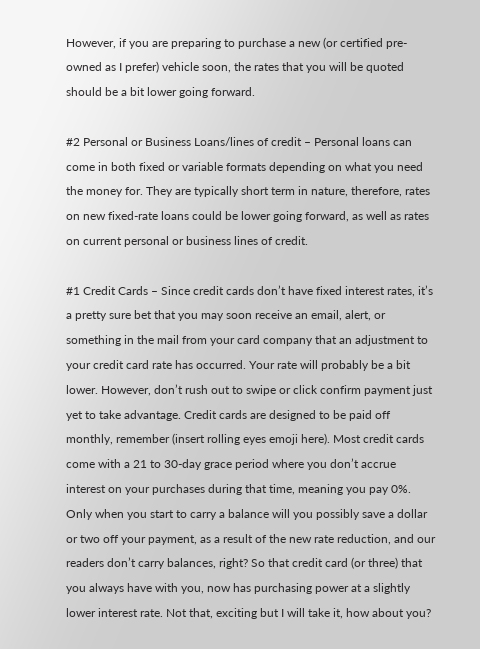However, if you are preparing to purchase a new (or certified pre-owned as I prefer) vehicle soon, the rates that you will be quoted should be a bit lower going forward.

#2 Personal or Business Loans/lines of credit – Personal loans can come in both fixed or variable formats depending on what you need the money for. They are typically short term in nature, therefore, rates on new fixed-rate loans could be lower going forward, as well as rates on current personal or business lines of credit.

#1 Credit Cards – Since credit cards don’t have fixed interest rates, it’s a pretty sure bet that you may soon receive an email, alert, or something in the mail from your card company that an adjustment to your credit card rate has occurred. Your rate will probably be a bit lower. However, don’t rush out to swipe or click confirm payment just yet to take advantage. Credit cards are designed to be paid off monthly, remember (insert rolling eyes emoji here). Most credit cards come with a 21 to 30-day grace period where you don’t accrue interest on your purchases during that time, meaning you pay 0%. Only when you start to carry a balance will you possibly save a dollar or two off your payment, as a result of the new rate reduction, and our readers don’t carry balances, right? So that credit card (or three) that you always have with you, now has purchasing power at a slightly lower interest rate. Not that, exciting but I will take it, how about you?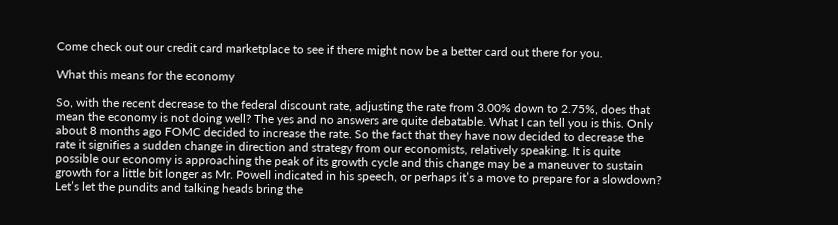Come check out our credit card marketplace to see if there might now be a better card out there for you.

What this means for the economy

So, with the recent decrease to the federal discount rate, adjusting the rate from 3.00% down to 2.75%, does that mean the economy is not doing well? The yes and no answers are quite debatable. What I can tell you is this. Only about 8 months ago FOMC decided to increase the rate. So the fact that they have now decided to decrease the rate it signifies a sudden change in direction and strategy from our economists, relatively speaking. It is quite possible our economy is approaching the peak of its growth cycle and this change may be a maneuver to sustain growth for a little bit longer as Mr. Powell indicated in his speech, or perhaps it’s a move to prepare for a slowdown? Let’s let the pundits and talking heads bring the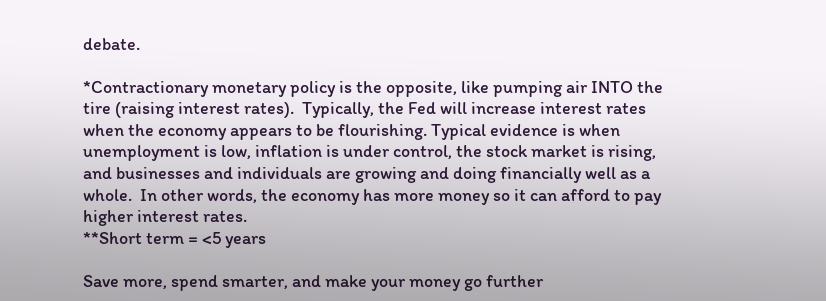debate.

*Contractionary monetary policy is the opposite, like pumping air INTO the tire (raising interest rates).  Typically, the Fed will increase interest rates when the economy appears to be flourishing. Typical evidence is when unemployment is low, inflation is under control, the stock market is rising, and businesses and individuals are growing and doing financially well as a whole.  In other words, the economy has more money so it can afford to pay higher interest rates.
**Short term = <5 years

Save more, spend smarter, and make your money go further